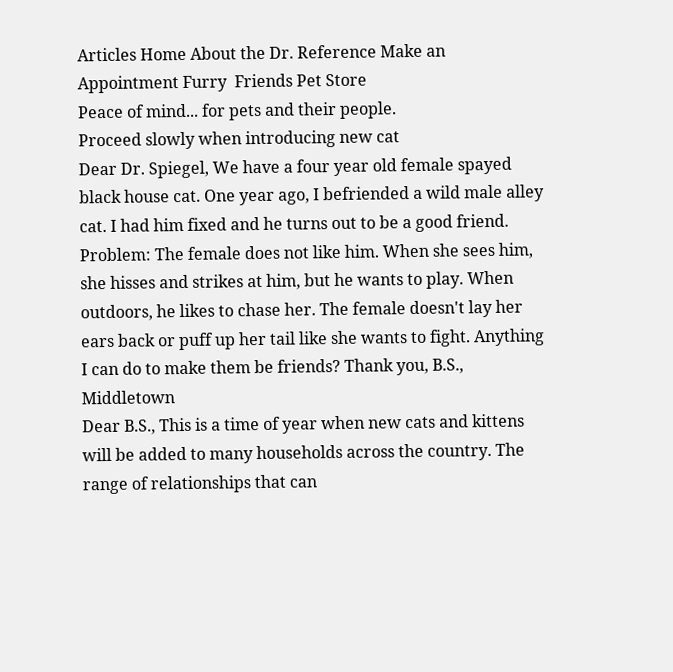Articles Home About the Dr. Reference Make an Appointment Furry  Friends Pet Store
Peace of mind... for pets and their people.
Proceed slowly when introducing new cat
Dear Dr. Spiegel, We have a four year old female spayed black house cat. One year ago, I befriended a wild male alley cat. I had him fixed and he turns out to be a good friend. Problem: The female does not like him. When she sees him, she hisses and strikes at him, but he wants to play. When outdoors, he likes to chase her. The female doesn't lay her ears back or puff up her tail like she wants to fight. Anything I can do to make them be friends? Thank you, B.S., Middletown
Dear B.S., This is a time of year when new cats and kittens will be added to many households across the country. The range of relationships that can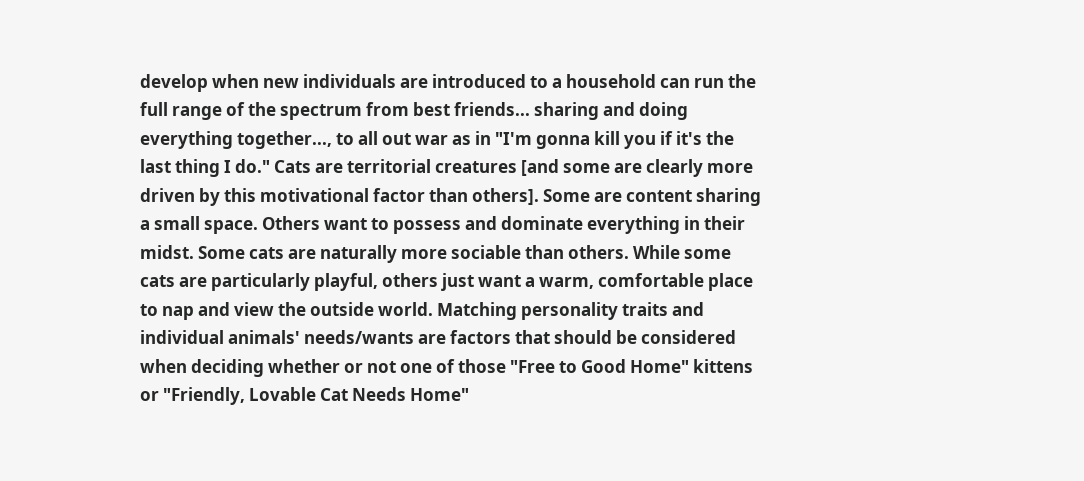develop when new individuals are introduced to a household can run the full range of the spectrum from best friends... sharing and doing everything together..., to all out war as in "I'm gonna kill you if it's the last thing I do." Cats are territorial creatures [and some are clearly more driven by this motivational factor than others]. Some are content sharing a small space. Others want to possess and dominate everything in their midst. Some cats are naturally more sociable than others. While some cats are particularly playful, others just want a warm, comfortable place to nap and view the outside world. Matching personality traits and individual animals' needs/wants are factors that should be considered when deciding whether or not one of those "Free to Good Home" kittens or "Friendly, Lovable Cat Needs Home"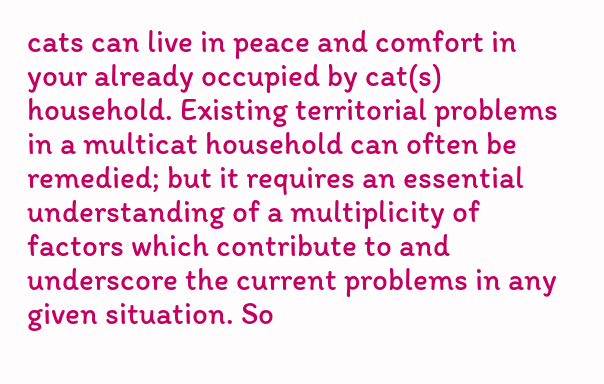cats can live in peace and comfort in your already occupied by cat(s) household. Existing territorial problems in a multicat household can often be remedied; but it requires an essential understanding of a multiplicity of factors which contribute to and underscore the current problems in any given situation. So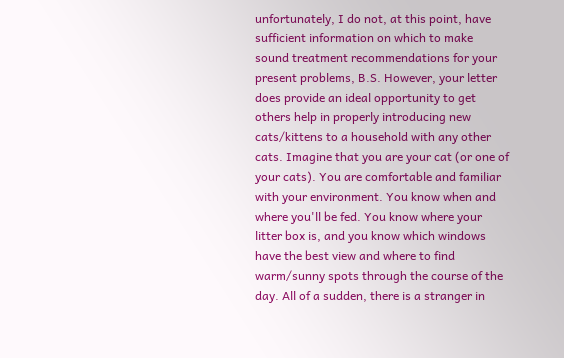unfortunately, I do not, at this point, have sufficient information on which to make sound treatment recommendations for your present problems, B.S. However, your letter does provide an ideal opportunity to get others help in properly introducing new cats/kittens to a household with any other cats. Imagine that you are your cat (or one of your cats). You are comfortable and familiar with your environment. You know when and where you'll be fed. You know where your litter box is, and you know which windows have the best view and where to find warm/sunny spots through the course of the day. All of a sudden, there is a stranger in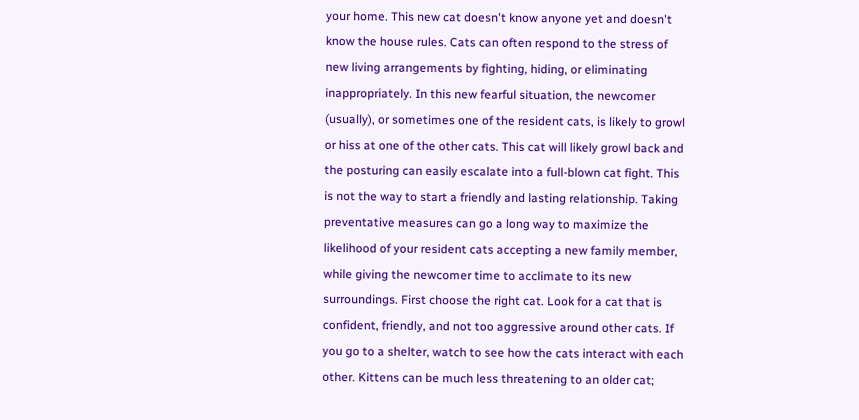your home. This new cat doesn't know anyone yet and doesn't know the house rules. Cats can often respond to the stress of new living arrangements by fighting, hiding, or eliminating inappropriately. In this new fearful situation, the newcomer (usually), or sometimes one of the resident cats, is likely to growl or hiss at one of the other cats. This cat will likely growl back and the posturing can easily escalate into a full-blown cat fight. This is not the way to start a friendly and lasting relationship. Taking preventative measures can go a long way to maximize the likelihood of your resident cats accepting a new family member, while giving the newcomer time to acclimate to its new surroundings. First choose the right cat. Look for a cat that is confident, friendly, and not too aggressive around other cats. If you go to a shelter, watch to see how the cats interact with each other. Kittens can be much less threatening to an older cat;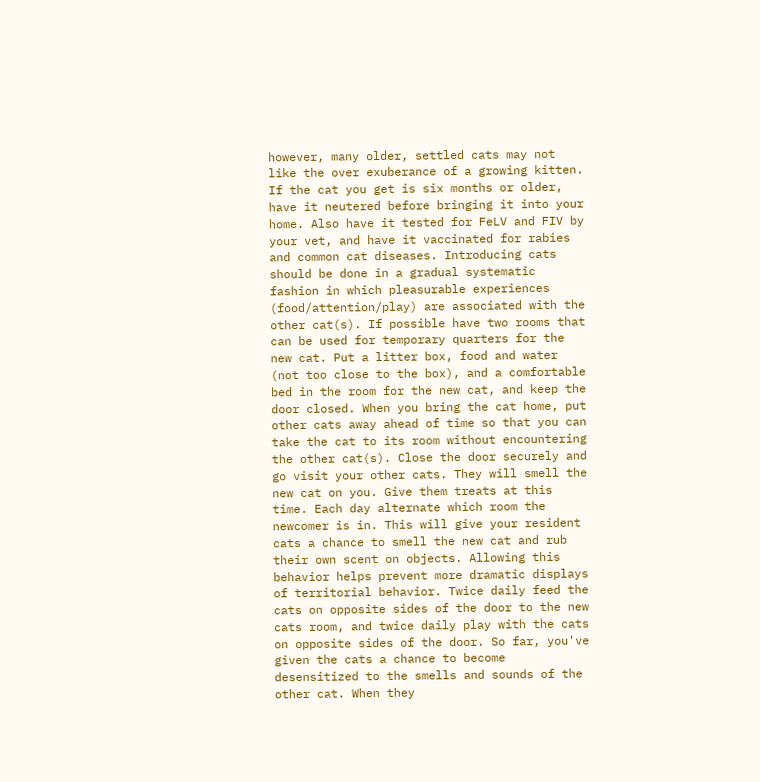however, many older, settled cats may not like the over exuberance of a growing kitten. If the cat you get is six months or older, have it neutered before bringing it into your home. Also have it tested for FeLV and FIV by your vet, and have it vaccinated for rabies and common cat diseases. Introducing cats should be done in a gradual systematic fashion in which pleasurable experiences (food/attention/play) are associated with the other cat(s). If possible have two rooms that can be used for temporary quarters for the new cat. Put a litter box, food and water (not too close to the box), and a comfortable bed in the room for the new cat, and keep the door closed. When you bring the cat home, put other cats away ahead of time so that you can take the cat to its room without encountering the other cat(s). Close the door securely and go visit your other cats. They will smell the new cat on you. Give them treats at this time. Each day alternate which room the newcomer is in. This will give your resident cats a chance to smell the new cat and rub their own scent on objects. Allowing this behavior helps prevent more dramatic displays of territorial behavior. Twice daily feed the cats on opposite sides of the door to the new cats room, and twice daily play with the cats on opposite sides of the door. So far, you've given the cats a chance to become desensitized to the smells and sounds of the other cat. When they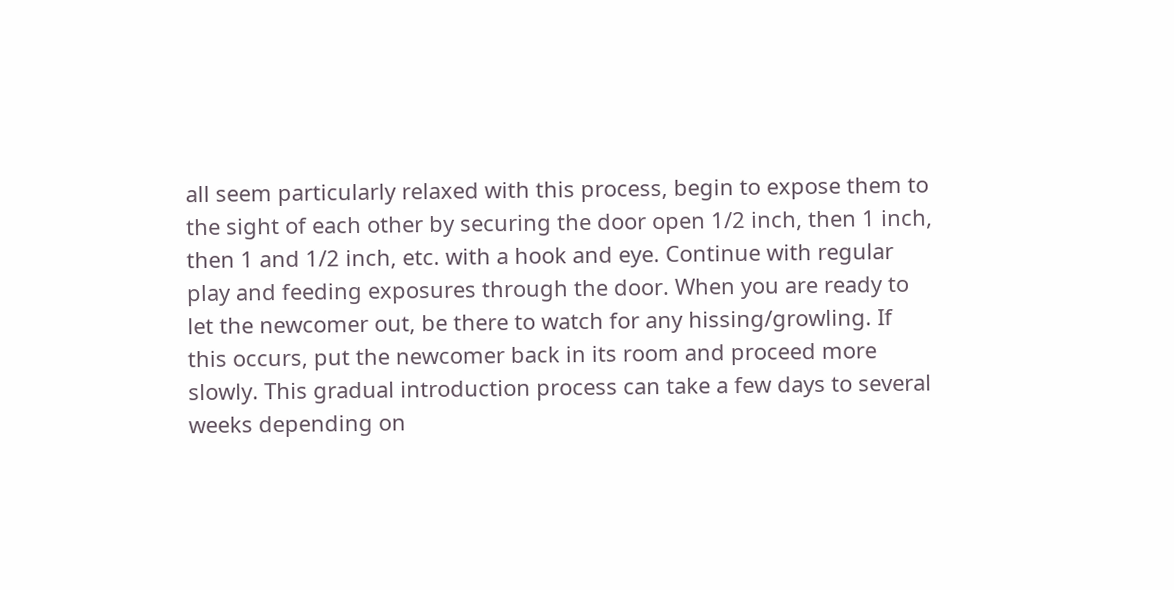all seem particularly relaxed with this process, begin to expose them to the sight of each other by securing the door open 1/2 inch, then 1 inch, then 1 and 1/2 inch, etc. with a hook and eye. Continue with regular play and feeding exposures through the door. When you are ready to let the newcomer out, be there to watch for any hissing/growling. If this occurs, put the newcomer back in its room and proceed more slowly. This gradual introduction process can take a few days to several weeks depending on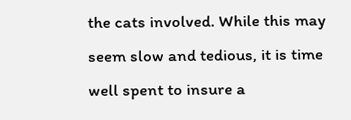the cats involved. While this may seem slow and tedious, it is time well spent to insure a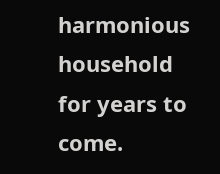harmonious household for years to come.